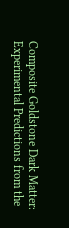Composite Goldstone Dark Matter: Experimental Predictions from the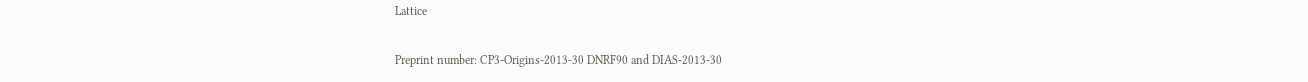Lattice

Preprint number: CP3-Origins-2013-30 DNRF90 and DIAS-2013-30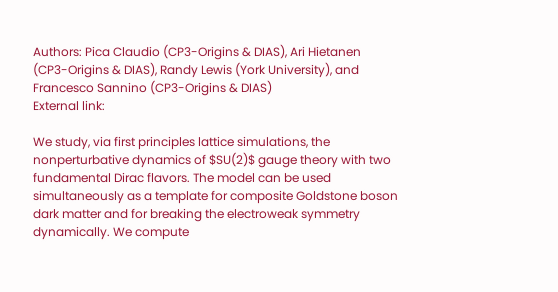Authors: Pica Claudio (CP3-Origins & DIAS), Ari Hietanen (CP3-Origins & DIAS), Randy Lewis (York University), and Francesco Sannino (CP3-Origins & DIAS)
External link:

We study, via first principles lattice simulations, the nonperturbative dynamics of $SU(2)$ gauge theory with two fundamental Dirac flavors. The model can be used simultaneously as a template for composite Goldstone boson dark matter and for breaking the electroweak symmetry dynamically. We compute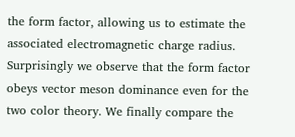the form factor, allowing us to estimate the associated electromagnetic charge radius. Surprisingly we observe that the form factor obeys vector meson dominance even for the two color theory. We finally compare the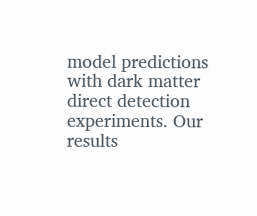model predictions with dark matter direct detection experiments. Our results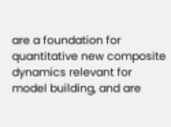are a foundation for quantitative new composite dynamics relevant for model building, and are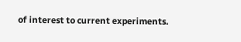of interest to current experiments.